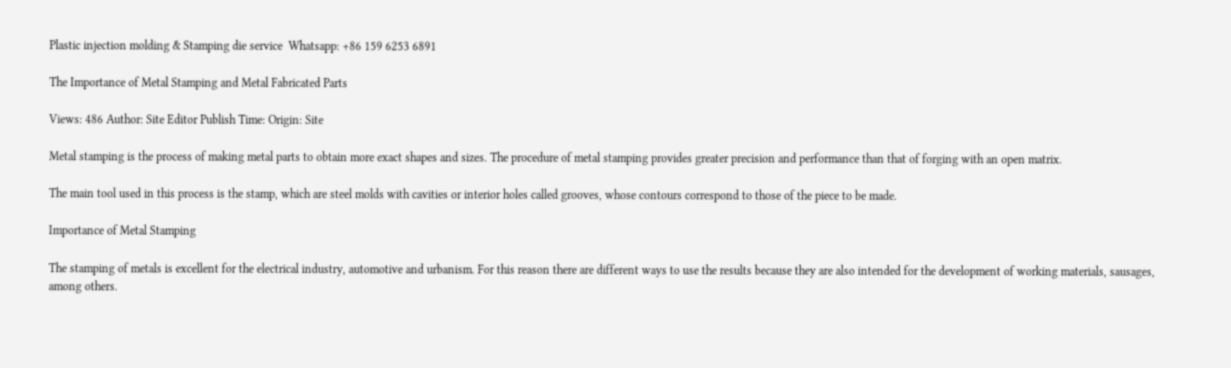Plastic injection molding & Stamping die service  Whatsapp: +86 159 6253 6891

The Importance of Metal Stamping and Metal Fabricated Parts

Views: 486 Author: Site Editor Publish Time: Origin: Site

Metal stamping is the process of making metal parts to obtain more exact shapes and sizes. The procedure of metal stamping provides greater precision and performance than that of forging with an open matrix.

The main tool used in this process is the stamp, which are steel molds with cavities or interior holes called grooves, whose contours correspond to those of the piece to be made.

Importance of Metal Stamping

The stamping of metals is excellent for the electrical industry, automotive and urbanism. For this reason there are different ways to use the results because they are also intended for the development of working materials, sausages, among others.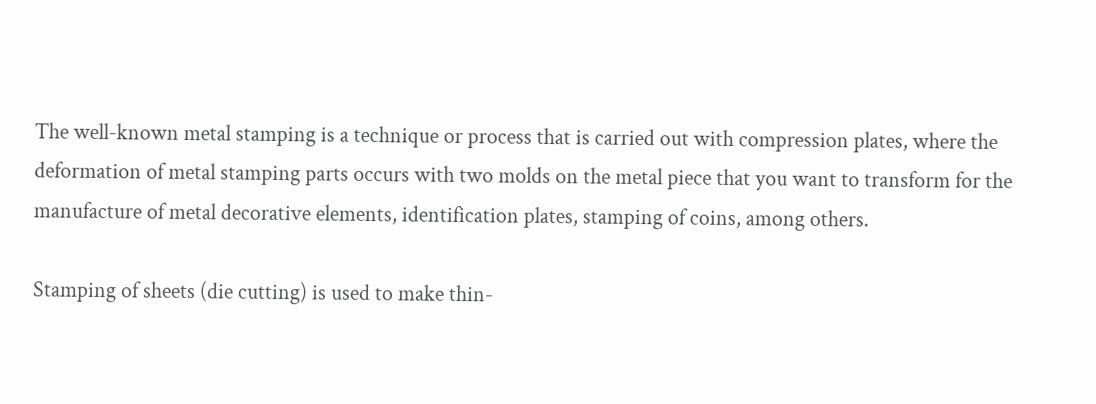The well-known metal stamping is a technique or process that is carried out with compression plates, where the deformation of metal stamping parts occurs with two molds on the metal piece that you want to transform for the manufacture of metal decorative elements, identification plates, stamping of coins, among others.

Stamping of sheets (die cutting) is used to make thin-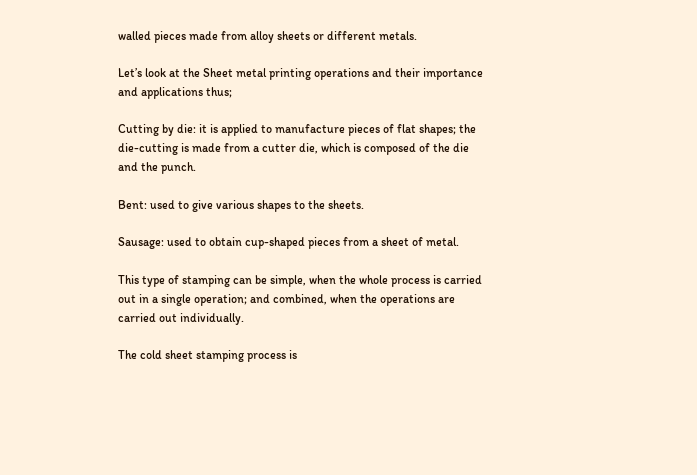walled pieces made from alloy sheets or different metals.

Let’s look at the Sheet metal printing operations and their importance and applications thus;

Cutting by die: it is applied to manufacture pieces of flat shapes; the die-cutting is made from a cutter die, which is composed of the die and the punch.

Bent: used to give various shapes to the sheets.

Sausage: used to obtain cup-shaped pieces from a sheet of metal.

This type of stamping can be simple, when the whole process is carried out in a single operation; and combined, when the operations are carried out individually.

The cold sheet stamping process is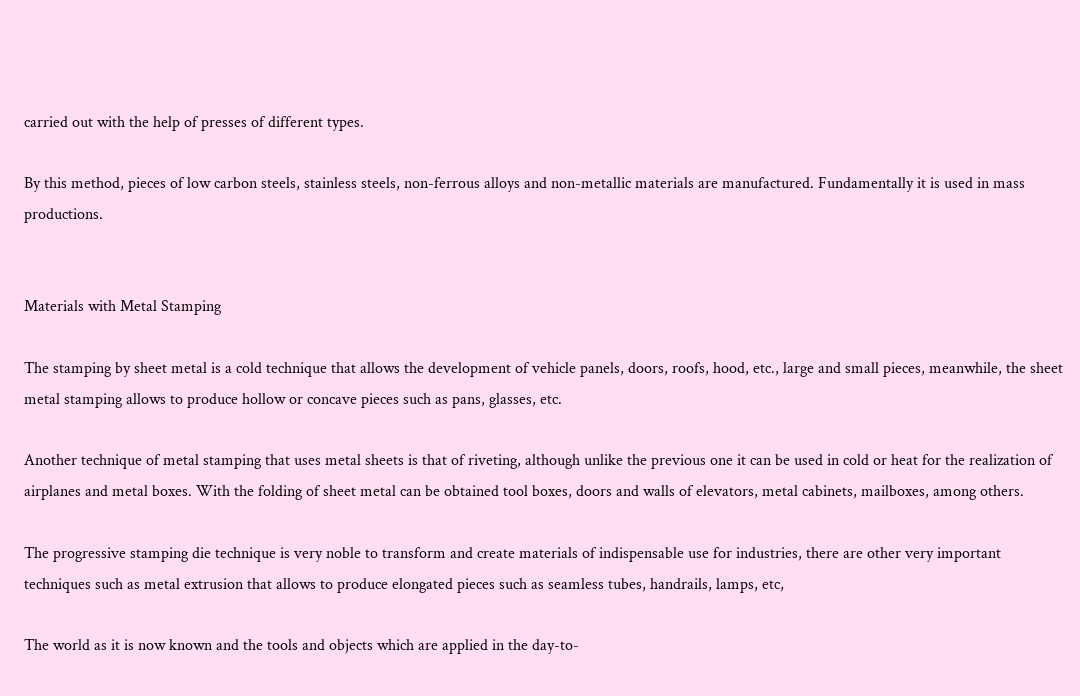carried out with the help of presses of different types.

By this method, pieces of low carbon steels, stainless steels, non-ferrous alloys and non-metallic materials are manufactured. Fundamentally it is used in mass productions.


Materials with Metal Stamping

The stamping by sheet metal is a cold technique that allows the development of vehicle panels, doors, roofs, hood, etc., large and small pieces, meanwhile, the sheet metal stamping allows to produce hollow or concave pieces such as pans, glasses, etc.

Another technique of metal stamping that uses metal sheets is that of riveting, although unlike the previous one it can be used in cold or heat for the realization of airplanes and metal boxes. With the folding of sheet metal can be obtained tool boxes, doors and walls of elevators, metal cabinets, mailboxes, among others.

The progressive stamping die technique is very noble to transform and create materials of indispensable use for industries, there are other very important techniques such as metal extrusion that allows to produce elongated pieces such as seamless tubes, handrails, lamps, etc,

The world as it is now known and the tools and objects which are applied in the day-to-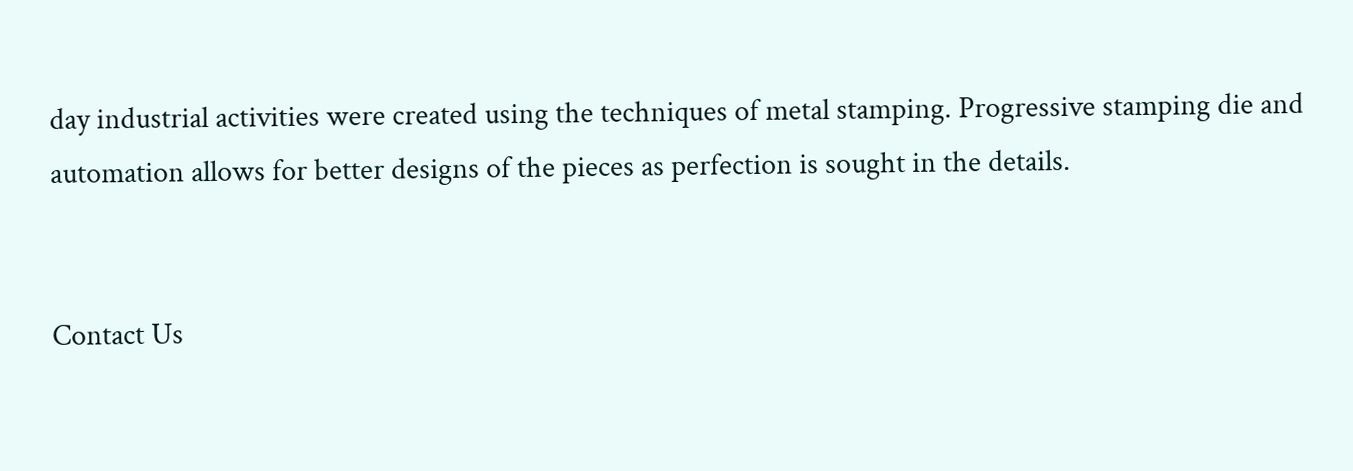day industrial activities were created using the techniques of metal stamping. Progressive stamping die and automation allows for better designs of the pieces as perfection is sought in the details.


Contact Us